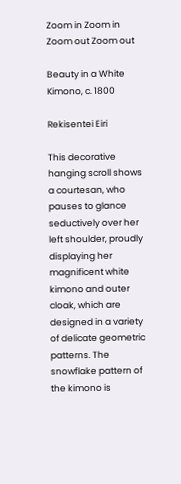Zoom in Zoom in
Zoom out Zoom out

Beauty in a White Kimono, c. 1800

Rekisentei Eiri

This decorative hanging scroll shows a courtesan, who pauses to glance seductively over her left shoulder, proudly displaying her magnificent white kimono and outer cloak, which are designed in a variety of delicate geometric patterns. The snowflake pattern of the kimono is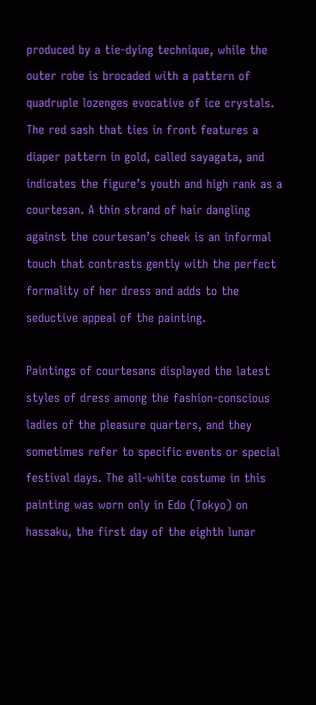produced by a tie-dying technique, while the outer robe is brocaded with a pattern of quadruple lozenges evocative of ice crystals. The red sash that ties in front features a diaper pattern in gold, called sayagata, and indicates the figure’s youth and high rank as a courtesan. A thin strand of hair dangling against the courtesan’s cheek is an informal touch that contrasts gently with the perfect formality of her dress and adds to the seductive appeal of the painting.

Paintings of courtesans displayed the latest styles of dress among the fashion-conscious ladies of the pleasure quarters, and they sometimes refer to specific events or special festival days. The all-white costume in this painting was worn only in Edo (Tokyo) on hassaku, the first day of the eighth lunar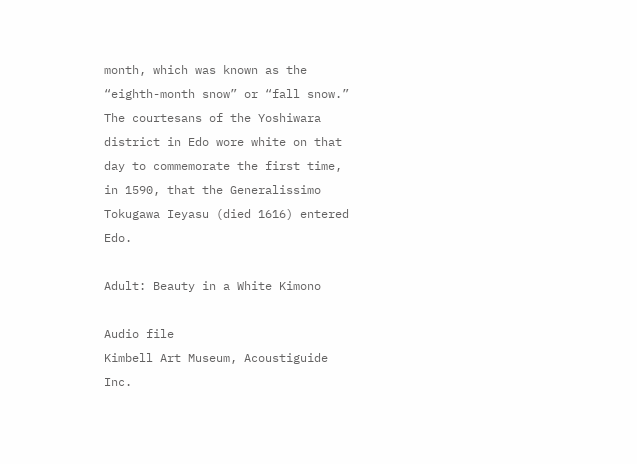month, which was known as the “eighth-month snow” or “fall snow.” The courtesans of the Yoshiwara district in Edo wore white on that day to commemorate the first time, in 1590, that the Generalissimo Tokugawa Ieyasu (died 1616) entered Edo.

Adult: Beauty in a White Kimono

Audio file
Kimbell Art Museum, Acoustiguide Inc.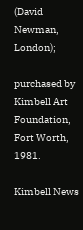(David Newman, London);

purchased by Kimbell Art Foundation, Fort Worth, 1981.

Kimbell News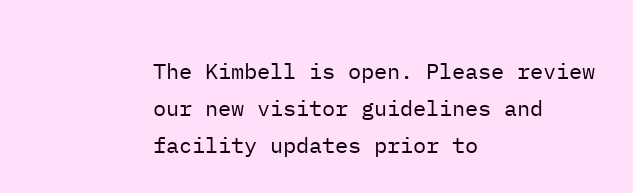The Kimbell is open. Please review our new visitor guidelines and facility updates prior to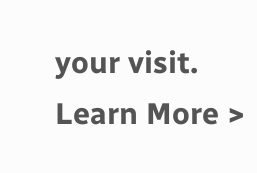your visit.  Learn More >